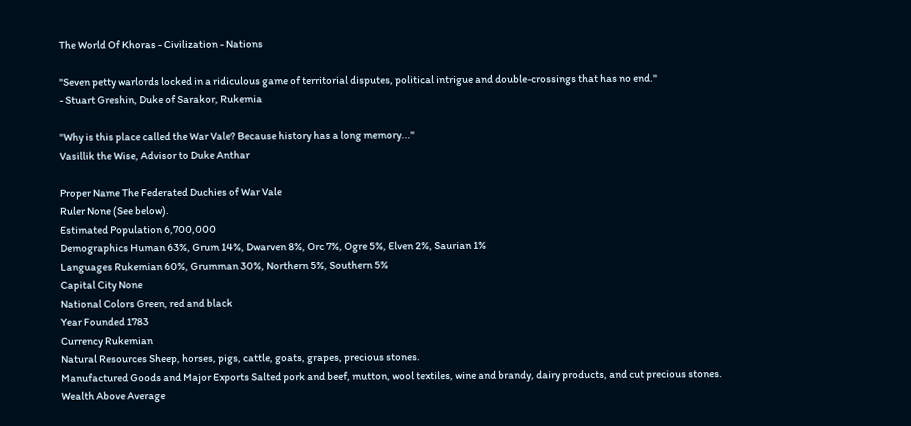The World Of Khoras - Civilization - Nations

"Seven petty warlords locked in a ridiculous game of territorial disputes, political intrigue and double-crossings that has no end."
- Stuart Greshin, Duke of Sarakor, Rukemia

"Why is this place called the War Vale? Because history has a long memory..."
Vasillik the Wise, Advisor to Duke Anthar

Proper Name The Federated Duchies of War Vale
Ruler None (See below).
Estimated Population 6,700,000
Demographics Human 63%, Grum 14%, Dwarven 8%, Orc 7%, Ogre 5%, Elven 2%, Saurian 1%
Languages Rukemian 60%, Grumman 30%, Northern 5%, Southern 5%
Capital City None
National Colors Green, red and black
Year Founded 1783
Currency Rukemian
Natural Resources Sheep, horses, pigs, cattle, goats, grapes, precious stones.
Manufactured Goods and Major Exports Salted pork and beef, mutton, wool textiles, wine and brandy, dairy products, and cut precious stones.
Wealth Above Average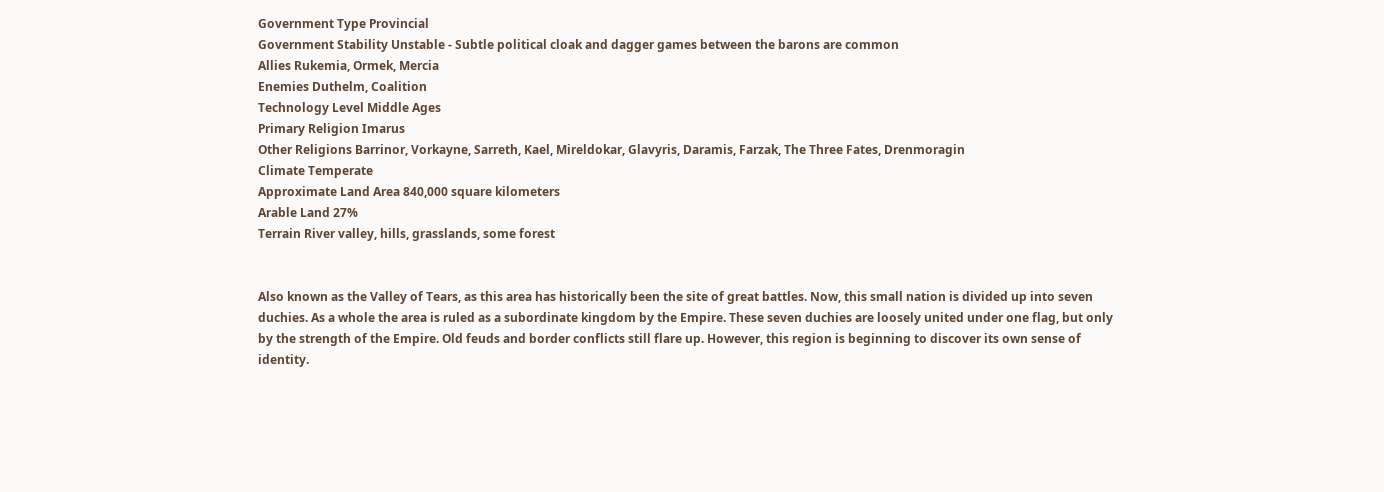Government Type Provincial
Government Stability Unstable - Subtle political cloak and dagger games between the barons are common
Allies Rukemia, Ormek, Mercia
Enemies Duthelm, Coalition
Technology Level Middle Ages
Primary Religion Imarus
Other Religions Barrinor, Vorkayne, Sarreth, Kael, Mireldokar, Glavyris, Daramis, Farzak, The Three Fates, Drenmoragin
Climate Temperate
Approximate Land Area 840,000 square kilometers
Arable Land 27%
Terrain River valley, hills, grasslands, some forest


Also known as the Valley of Tears, as this area has historically been the site of great battles. Now, this small nation is divided up into seven duchies. As a whole the area is ruled as a subordinate kingdom by the Empire. These seven duchies are loosely united under one flag, but only by the strength of the Empire. Old feuds and border conflicts still flare up. However, this region is beginning to discover its own sense of identity.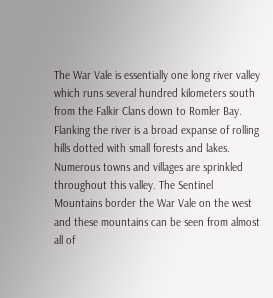The War Vale is essentially one long river valley which runs several hundred kilometers south from the Falkir Clans down to Romler Bay. Flanking the river is a broad expanse of rolling hills dotted with small forests and lakes. Numerous towns and villages are sprinkled throughout this valley. The Sentinel Mountains border the War Vale on the west and these mountains can be seen from almost all of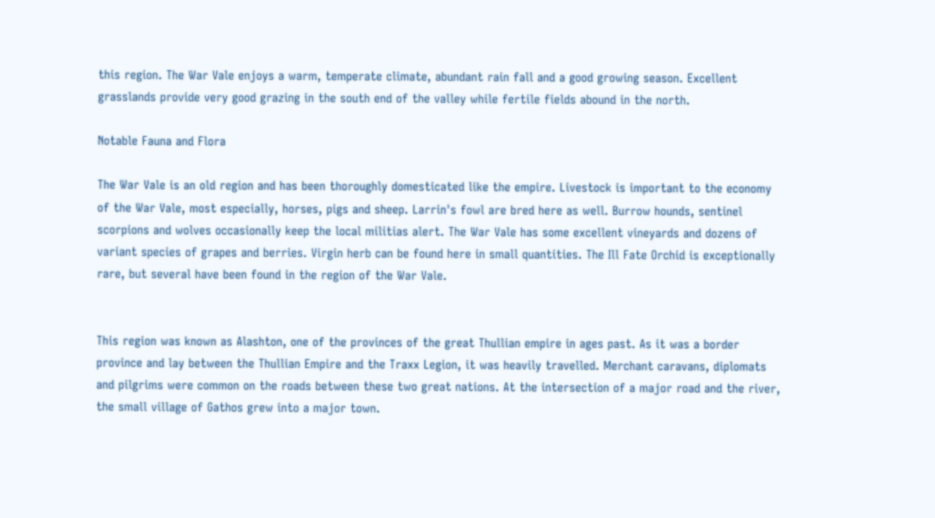this region. The War Vale enjoys a warm, temperate climate, abundant rain fall and a good growing season. Excellent grasslands provide very good grazing in the south end of the valley while fertile fields abound in the north.

Notable Fauna and Flora

The War Vale is an old region and has been thoroughly domesticated like the empire. Livestock is important to the economy of the War Vale, most especially, horses, pigs and sheep. Larrin's fowl are bred here as well. Burrow hounds, sentinel scorpions and wolves occasionally keep the local militias alert. The War Vale has some excellent vineyards and dozens of variant species of grapes and berries. Virgin herb can be found here in small quantities. The Ill Fate Orchid is exceptionally rare, but several have been found in the region of the War Vale.


This region was known as Alashton, one of the provinces of the great Thullian empire in ages past. As it was a border province and lay between the Thullian Empire and the Traxx Legion, it was heavily travelled. Merchant caravans, diplomats and pilgrims were common on the roads between these two great nations. At the intersection of a major road and the river, the small village of Gathos grew into a major town.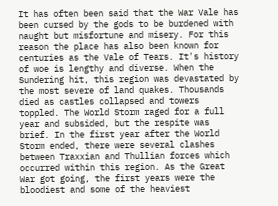It has often been said that the War Vale has been cursed by the gods to be burdened with naught but misfortune and misery. For this reason the place has also been known for centuries as the Vale of Tears. It's history of woe is lengthy and diverse. When the Sundering hit, this region was devastated by the most severe of land quakes. Thousands died as castles collapsed and towers toppled. The World Storm raged for a full year and subsided, but the respite was brief. In the first year after the World Storm ended, there were several clashes between Traxxian and Thullian forces which occurred within this region. As the Great War got going, the first years were the bloodiest and some of the heaviest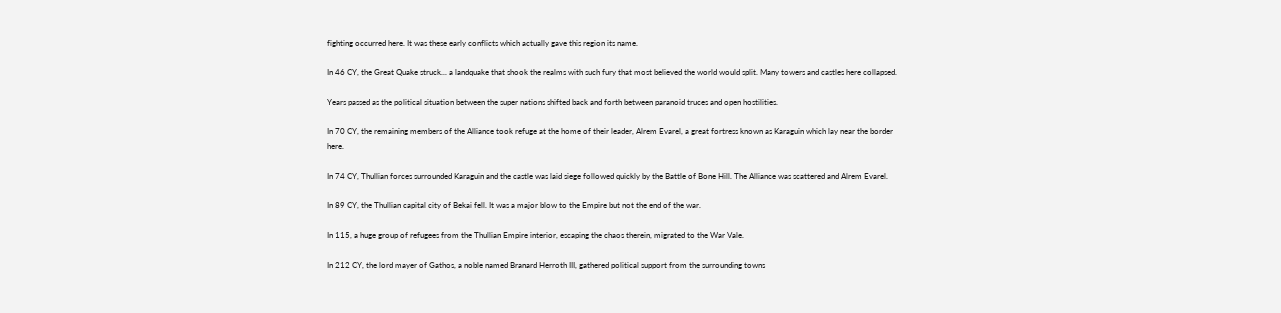fighting occurred here. It was these early conflicts which actually gave this region its name.

In 46 CY, the Great Quake struck... a landquake that shook the realms with such fury that most believed the world would split. Many towers and castles here collapsed.

Years passed as the political situation between the super nations shifted back and forth between paranoid truces and open hostilities.

In 70 CY, the remaining members of the Alliance took refuge at the home of their leader, Alrem Evarel, a great fortress known as Karaguin which lay near the border here.

In 74 CY, Thullian forces surrounded Karaguin and the castle was laid siege followed quickly by the Battle of Bone Hill. The Alliance was scattered and Alrem Evarel.

In 89 CY, the Thullian capital city of Bekai fell. It was a major blow to the Empire but not the end of the war.

In 115, a huge group of refugees from the Thullian Empire interior, escaping the chaos therein, migrated to the War Vale.

In 212 CY, the lord mayer of Gathos, a noble named Branard Herroth III, gathered political support from the surrounding towns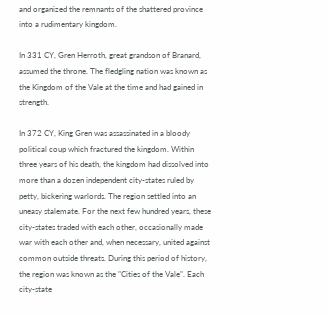and organized the remnants of the shattered province into a rudimentary kingdom.

In 331 CY, Gren Herroth, great grandson of Branard, assumed the throne. The fledgling nation was known as the Kingdom of the Vale at the time and had gained in strength.

In 372 CY, King Gren was assassinated in a bloody political coup which fractured the kingdom. Within three years of his death, the kingdom had dissolved into more than a dozen independent city-states ruled by petty, bickering warlords. The region settled into an uneasy stalemate. For the next few hundred years, these city-states traded with each other, occasionally made war with each other and, when necessary, united against common outside threats. During this period of history, the region was known as the "Cities of the Vale". Each city-state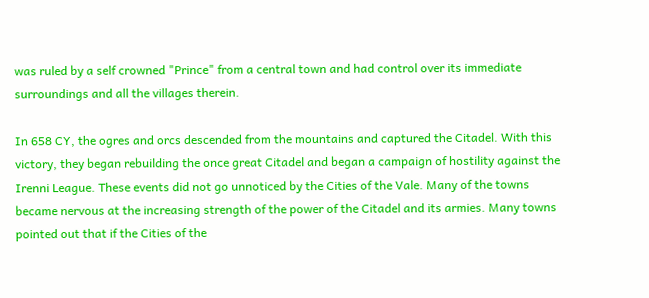was ruled by a self crowned "Prince" from a central town and had control over its immediate surroundings and all the villages therein.

In 658 CY, the ogres and orcs descended from the mountains and captured the Citadel. With this victory, they began rebuilding the once great Citadel and began a campaign of hostility against the Irenni League. These events did not go unnoticed by the Cities of the Vale. Many of the towns became nervous at the increasing strength of the power of the Citadel and its armies. Many towns pointed out that if the Cities of the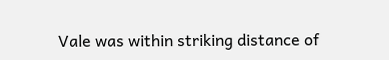Vale was within striking distance of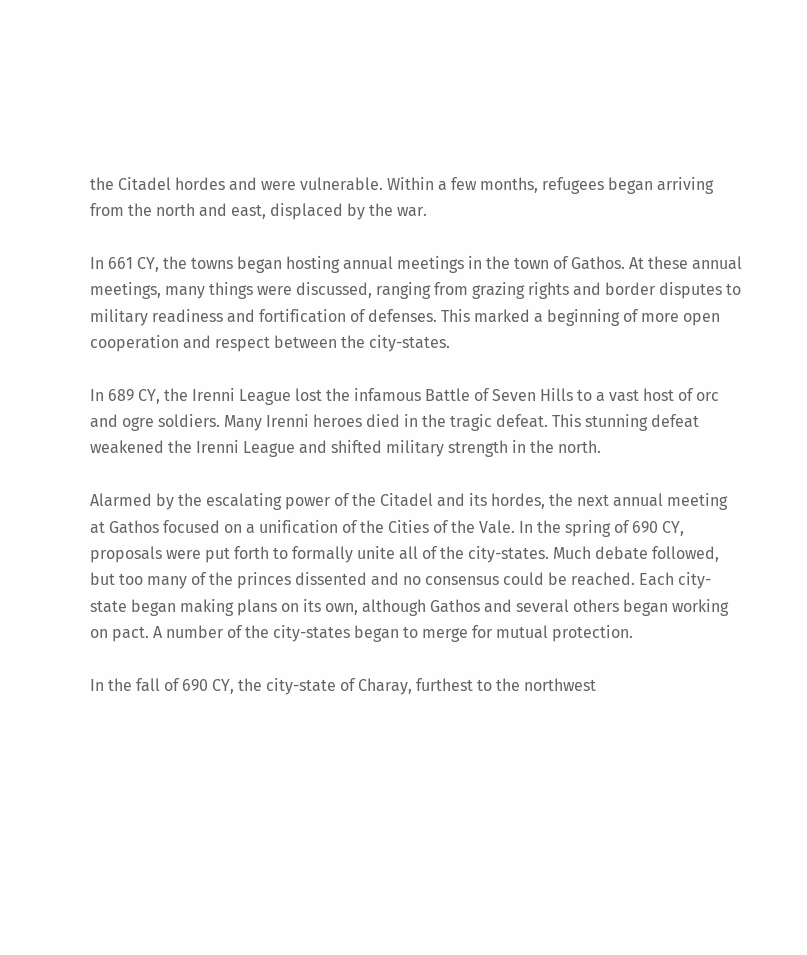the Citadel hordes and were vulnerable. Within a few months, refugees began arriving from the north and east, displaced by the war.

In 661 CY, the towns began hosting annual meetings in the town of Gathos. At these annual meetings, many things were discussed, ranging from grazing rights and border disputes to military readiness and fortification of defenses. This marked a beginning of more open cooperation and respect between the city-states.

In 689 CY, the Irenni League lost the infamous Battle of Seven Hills to a vast host of orc and ogre soldiers. Many Irenni heroes died in the tragic defeat. This stunning defeat weakened the Irenni League and shifted military strength in the north.

Alarmed by the escalating power of the Citadel and its hordes, the next annual meeting at Gathos focused on a unification of the Cities of the Vale. In the spring of 690 CY, proposals were put forth to formally unite all of the city-states. Much debate followed, but too many of the princes dissented and no consensus could be reached. Each city-state began making plans on its own, although Gathos and several others began working on pact. A number of the city-states began to merge for mutual protection.

In the fall of 690 CY, the city-state of Charay, furthest to the northwest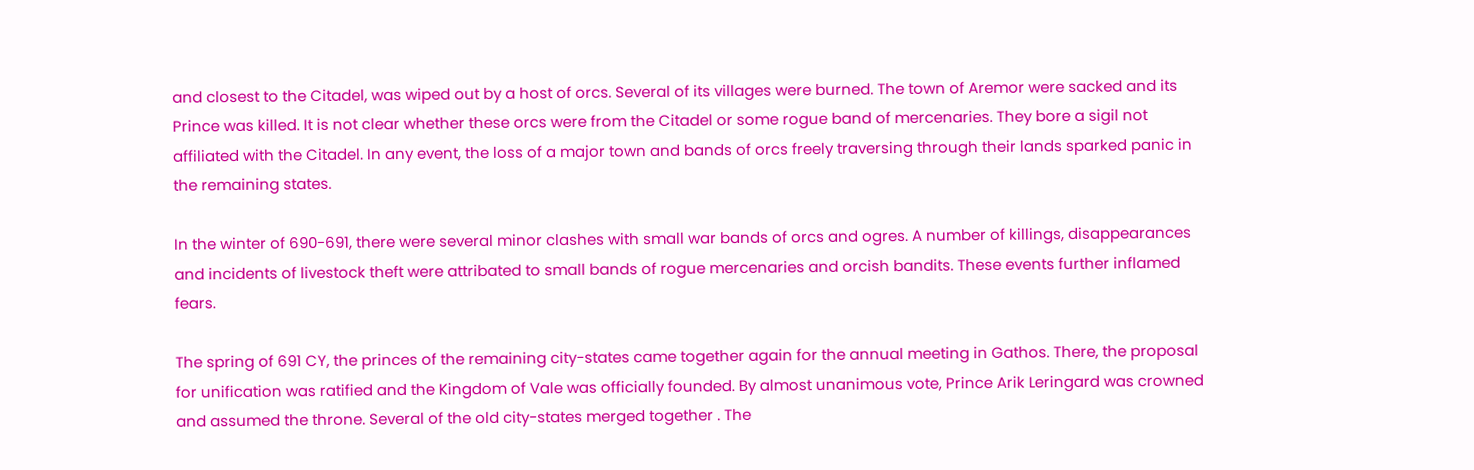and closest to the Citadel, was wiped out by a host of orcs. Several of its villages were burned. The town of Aremor were sacked and its Prince was killed. It is not clear whether these orcs were from the Citadel or some rogue band of mercenaries. They bore a sigil not affiliated with the Citadel. In any event, the loss of a major town and bands of orcs freely traversing through their lands sparked panic in the remaining states.

In the winter of 690-691, there were several minor clashes with small war bands of orcs and ogres. A number of killings, disappearances and incidents of livestock theft were attribated to small bands of rogue mercenaries and orcish bandits. These events further inflamed fears.

The spring of 691 CY, the princes of the remaining city-states came together again for the annual meeting in Gathos. There, the proposal for unification was ratified and the Kingdom of Vale was officially founded. By almost unanimous vote, Prince Arik Leringard was crowned and assumed the throne. Several of the old city-states merged together . The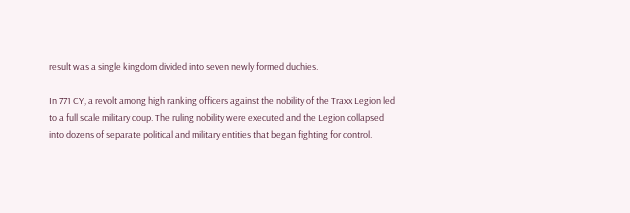result was a single kingdom divided into seven newly formed duchies.

In 771 CY, a revolt among high ranking officers against the nobility of the Traxx Legion led to a full scale military coup. The ruling nobility were executed and the Legion collapsed into dozens of separate political and military entities that began fighting for control.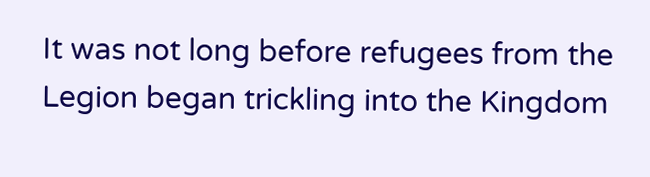It was not long before refugees from the Legion began trickling into the Kingdom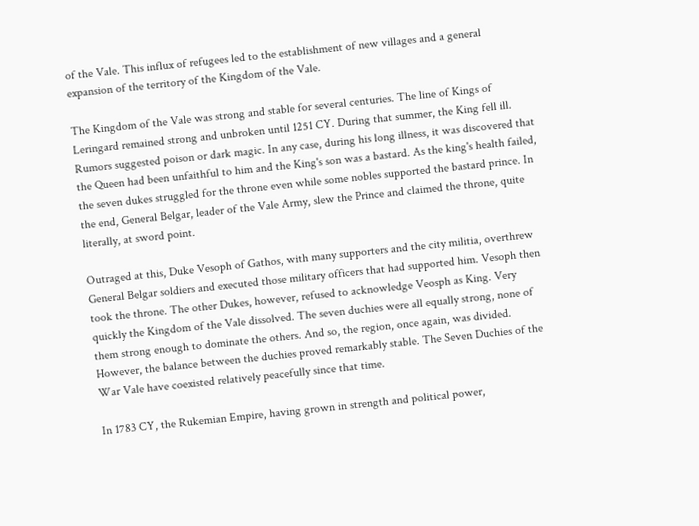of the Vale. This influx of refugees led to the establishment of new villages and a general expansion of the territory of the Kingdom of the Vale.

The Kingdom of the Vale was strong and stable for several centuries. The line of Kings of Leringard remained strong and unbroken until 1251 CY. During that summer, the King fell ill. Rumors suggested poison or dark magic. In any case, during his long illness, it was discovered that the Queen had been unfaithful to him and the King's son was a bastard. As the king's health failed, the seven dukes struggled for the throne even while some nobles supported the bastard prince. In the end, General Belgar, leader of the Vale Army, slew the Prince and claimed the throne, quite literally, at sword point.

Outraged at this, Duke Vesoph of Gathos, with many supporters and the city militia, overthrew General Belgar soldiers and executed those military officers that had supported him. Vesoph then took the throne. The other Dukes, however, refused to acknowledge Veosph as King. Very quickly the Kingdom of the Vale dissolved. The seven duchies were all equally strong, none of them strong enough to dominate the others. And so, the region, once again, was divided. However, the balance between the duchies proved remarkably stable. The Seven Duchies of the War Vale have coexisted relatively peacefully since that time.

In 1783 CY, the Rukemian Empire, having grown in strength and political power,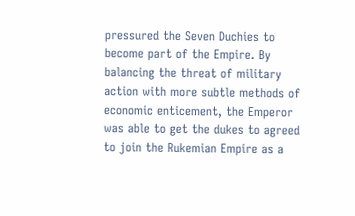pressured the Seven Duchies to become part of the Empire. By balancing the threat of military action with more subtle methods of economic enticement, the Emperor was able to get the dukes to agreed to join the Rukemian Empire as a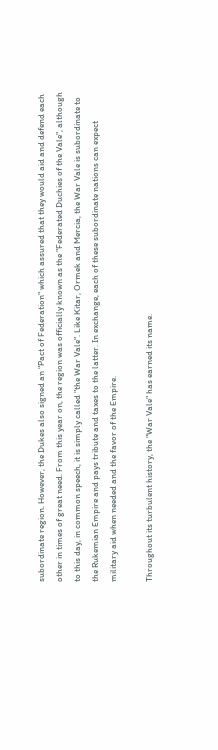subordinate region. However, the Dukes also signed an "Pact of Federation" which assured that they would aid and defend each other in times of great need. From this year on, the region was officially known as the "Federated Duchies of the Vale", although to this day, in common speech, it is simply called "the War Vale". Like Kitar, Ormek and Mercia, the War Vale is subordinate to the Rukemian Empire and pays tribute and taxes to the latter. In exchange, each of these subordinate nations can expect military aid when needed and the favor of the Empire.

Throughout its turbulent history, the "War Vale" has earned its name.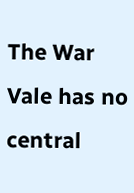The War Vale has no central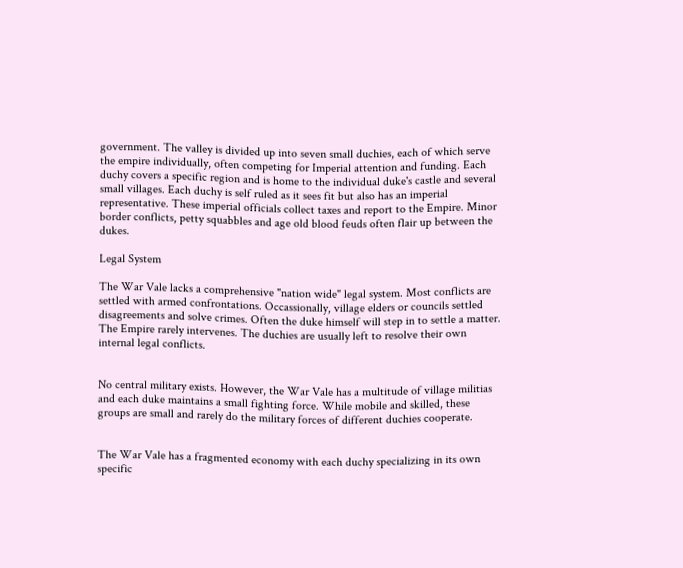government. The valley is divided up into seven small duchies, each of which serve the empire individually, often competing for Imperial attention and funding. Each duchy covers a specific region and is home to the individual duke's castle and several small villages. Each duchy is self ruled as it sees fit but also has an imperial representative. These imperial officials collect taxes and report to the Empire. Minor border conflicts, petty squabbles and age old blood feuds often flair up between the dukes.

Legal System

The War Vale lacks a comprehensive "nation wide" legal system. Most conflicts are settled with armed confrontations. Occassionally, village elders or councils settled disagreements and solve crimes. Often the duke himself will step in to settle a matter. The Empire rarely intervenes. The duchies are usually left to resolve their own internal legal conflicts.


No central military exists. However, the War Vale has a multitude of village militias and each duke maintains a small fighting force. While mobile and skilled, these groups are small and rarely do the military forces of different duchies cooperate.


The War Vale has a fragmented economy with each duchy specializing in its own specific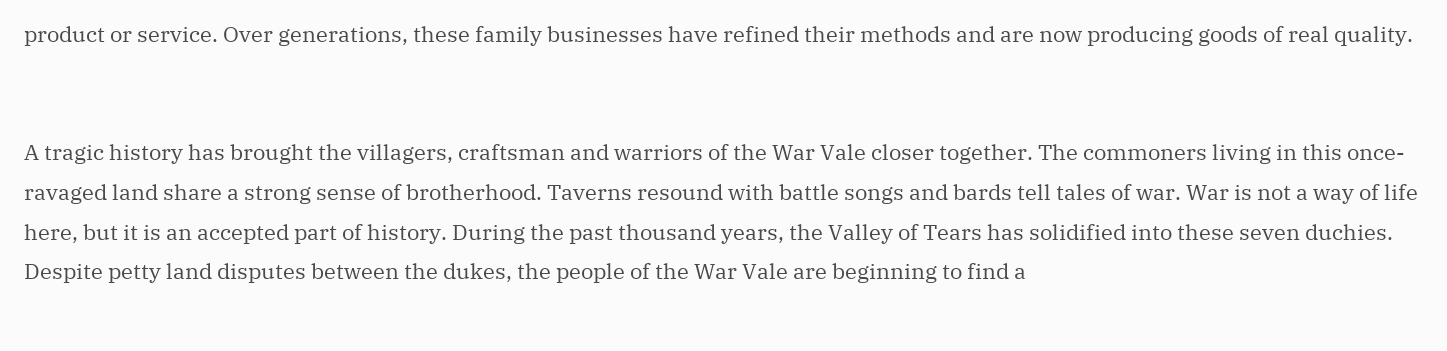product or service. Over generations, these family businesses have refined their methods and are now producing goods of real quality.


A tragic history has brought the villagers, craftsman and warriors of the War Vale closer together. The commoners living in this once-ravaged land share a strong sense of brotherhood. Taverns resound with battle songs and bards tell tales of war. War is not a way of life here, but it is an accepted part of history. During the past thousand years, the Valley of Tears has solidified into these seven duchies. Despite petty land disputes between the dukes, the people of the War Vale are beginning to find a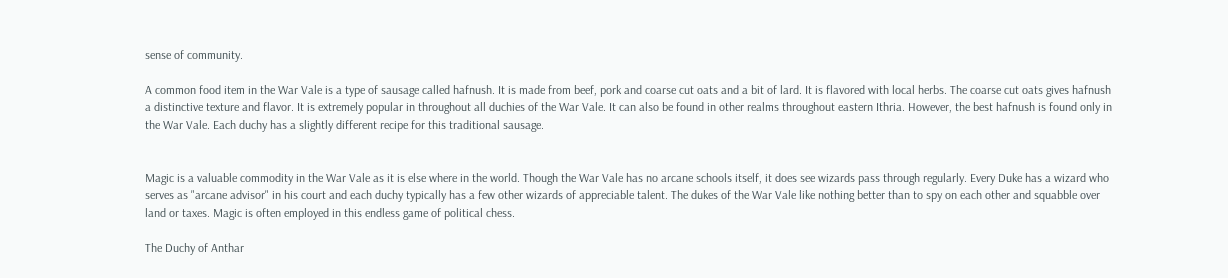sense of community.

A common food item in the War Vale is a type of sausage called hafnush. It is made from beef, pork and coarse cut oats and a bit of lard. It is flavored with local herbs. The coarse cut oats gives hafnush a distinctive texture and flavor. It is extremely popular in throughout all duchies of the War Vale. It can also be found in other realms throughout eastern Ithria. However, the best hafnush is found only in the War Vale. Each duchy has a slightly different recipe for this traditional sausage.


Magic is a valuable commodity in the War Vale as it is else where in the world. Though the War Vale has no arcane schools itself, it does see wizards pass through regularly. Every Duke has a wizard who serves as "arcane advisor" in his court and each duchy typically has a few other wizards of appreciable talent. The dukes of the War Vale like nothing better than to spy on each other and squabble over land or taxes. Magic is often employed in this endless game of political chess.

The Duchy of Anthar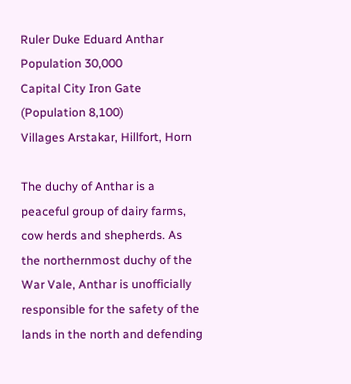Ruler Duke Eduard Anthar
Population 30,000
Capital City Iron Gate (Population 8,100)
Villages Arstakar, Hillfort, Horn

The duchy of Anthar is a peaceful group of dairy farms, cow herds and shepherds. As the northernmost duchy of the War Vale, Anthar is unofficially responsible for the safety of the lands in the north and defending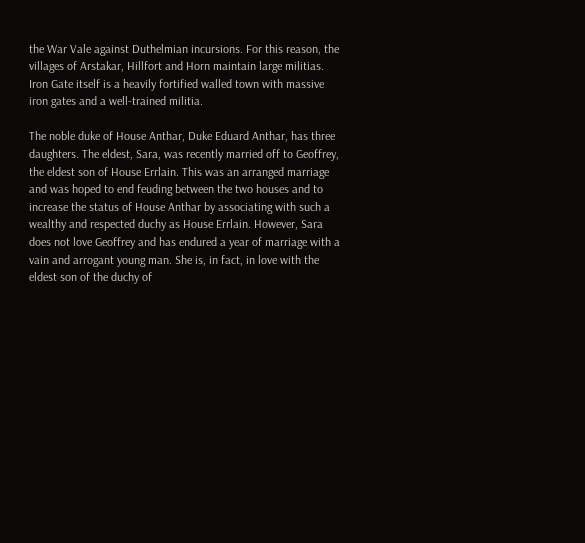the War Vale against Duthelmian incursions. For this reason, the villages of Arstakar, Hillfort and Horn maintain large militias. Iron Gate itself is a heavily fortified walled town with massive iron gates and a well-trained militia.

The noble duke of House Anthar, Duke Eduard Anthar, has three daughters. The eldest, Sara, was recently married off to Geoffrey, the eldest son of House Errlain. This was an arranged marriage and was hoped to end feuding between the two houses and to increase the status of House Anthar by associating with such a wealthy and respected duchy as House Errlain. However, Sara does not love Geoffrey and has endured a year of marriage with a vain and arrogant young man. She is, in fact, in love with the eldest son of the duchy of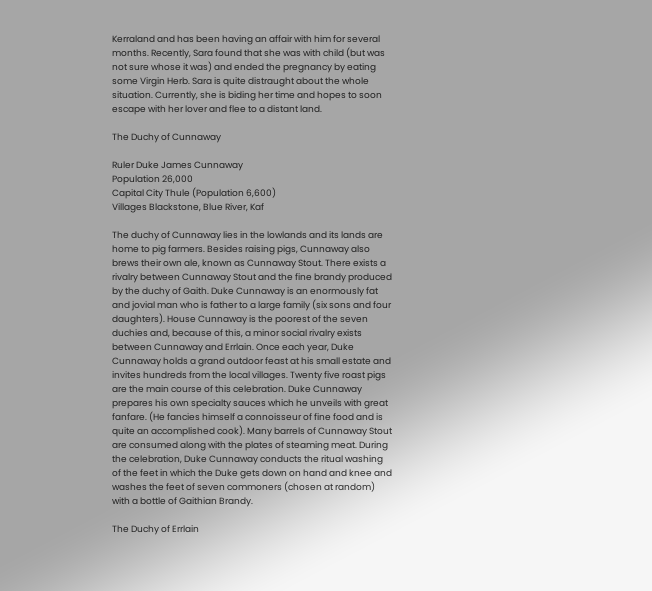Kerraland and has been having an affair with him for several months. Recently, Sara found that she was with child (but was not sure whose it was) and ended the pregnancy by eating some Virgin Herb. Sara is quite distraught about the whole situation. Currently, she is biding her time and hopes to soon escape with her lover and flee to a distant land.

The Duchy of Cunnaway

Ruler Duke James Cunnaway
Population 26,000
Capital City Thule (Population 6,600)
Villages Blackstone, Blue River, Kaf

The duchy of Cunnaway lies in the lowlands and its lands are home to pig farmers. Besides raising pigs, Cunnaway also brews their own ale, known as Cunnaway Stout. There exists a rivalry between Cunnaway Stout and the fine brandy produced by the duchy of Gaith. Duke Cunnaway is an enormously fat and jovial man who is father to a large family (six sons and four daughters). House Cunnaway is the poorest of the seven duchies and, because of this, a minor social rivalry exists between Cunnaway and Errlain. Once each year, Duke Cunnaway holds a grand outdoor feast at his small estate and invites hundreds from the local villages. Twenty five roast pigs are the main course of this celebration. Duke Cunnaway prepares his own specialty sauces which he unveils with great fanfare. (He fancies himself a connoisseur of fine food and is quite an accomplished cook). Many barrels of Cunnaway Stout are consumed along with the plates of steaming meat. During the celebration, Duke Cunnaway conducts the ritual washing of the feet in which the Duke gets down on hand and knee and washes the feet of seven commoners (chosen at random) with a bottle of Gaithian Brandy.

The Duchy of Errlain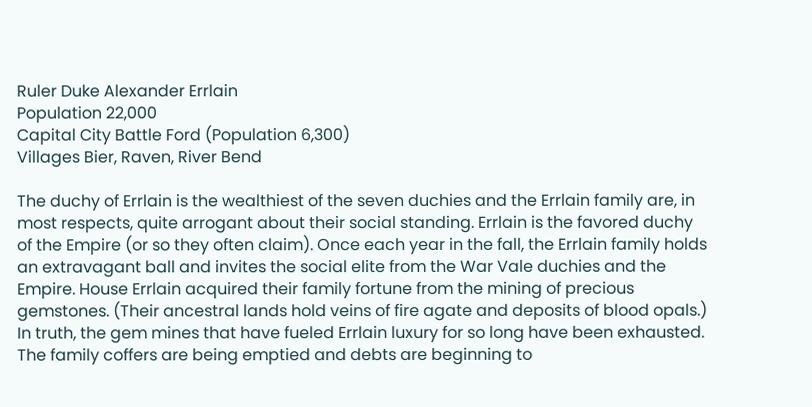Ruler Duke Alexander Errlain
Population 22,000
Capital City Battle Ford (Population 6,300)
Villages Bier, Raven, River Bend

The duchy of Errlain is the wealthiest of the seven duchies and the Errlain family are, in most respects, quite arrogant about their social standing. Errlain is the favored duchy of the Empire (or so they often claim). Once each year in the fall, the Errlain family holds an extravagant ball and invites the social elite from the War Vale duchies and the Empire. House Errlain acquired their family fortune from the mining of precious gemstones. (Their ancestral lands hold veins of fire agate and deposits of blood opals.) In truth, the gem mines that have fueled Errlain luxury for so long have been exhausted. The family coffers are being emptied and debts are beginning to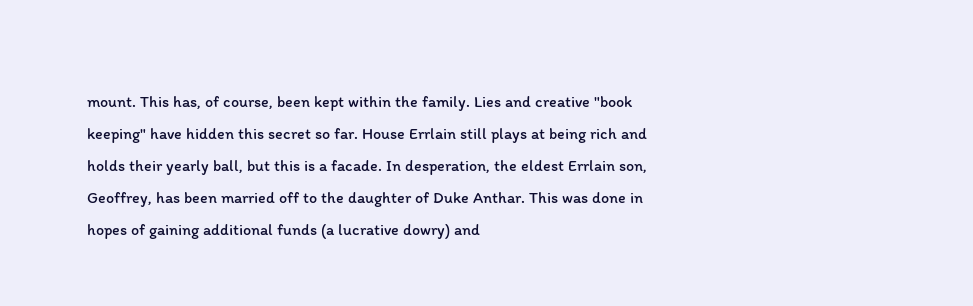mount. This has, of course, been kept within the family. Lies and creative "book keeping" have hidden this secret so far. House Errlain still plays at being rich and holds their yearly ball, but this is a facade. In desperation, the eldest Errlain son, Geoffrey, has been married off to the daughter of Duke Anthar. This was done in hopes of gaining additional funds (a lucrative dowry) and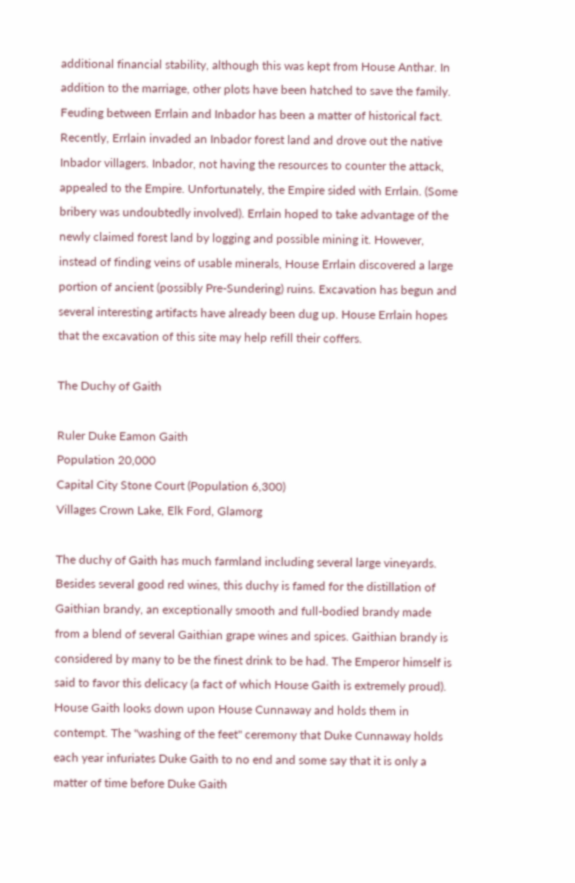additional financial stability, although this was kept from House Anthar. In addition to the marriage, other plots have been hatched to save the family. Feuding between Errlain and Inbador has been a matter of historical fact. Recently, Errlain invaded an Inbador forest land and drove out the native Inbador villagers. Inbador, not having the resources to counter the attack, appealed to the Empire. Unfortunately, the Empire sided with Errlain. (Some bribery was undoubtedly involved). Errlain hoped to take advantage of the newly claimed forest land by logging and possible mining it. However, instead of finding veins of usable minerals, House Errlain discovered a large portion of ancient (possibly Pre-Sundering) ruins. Excavation has begun and several interesting artifacts have already been dug up. House Errlain hopes that the excavation of this site may help refill their coffers.

The Duchy of Gaith

Ruler Duke Eamon Gaith
Population 20,000
Capital City Stone Court (Population 6,300)
Villages Crown Lake, Elk Ford, Glamorg

The duchy of Gaith has much farmland including several large vineyards. Besides several good red wines, this duchy is famed for the distillation of Gaithian brandy, an exceptionally smooth and full-bodied brandy made from a blend of several Gaithian grape wines and spices. Gaithian brandy is considered by many to be the finest drink to be had. The Emperor himself is said to favor this delicacy (a fact of which House Gaith is extremely proud). House Gaith looks down upon House Cunnaway and holds them in contempt. The "washing of the feet" ceremony that Duke Cunnaway holds each year infuriates Duke Gaith to no end and some say that it is only a matter of time before Duke Gaith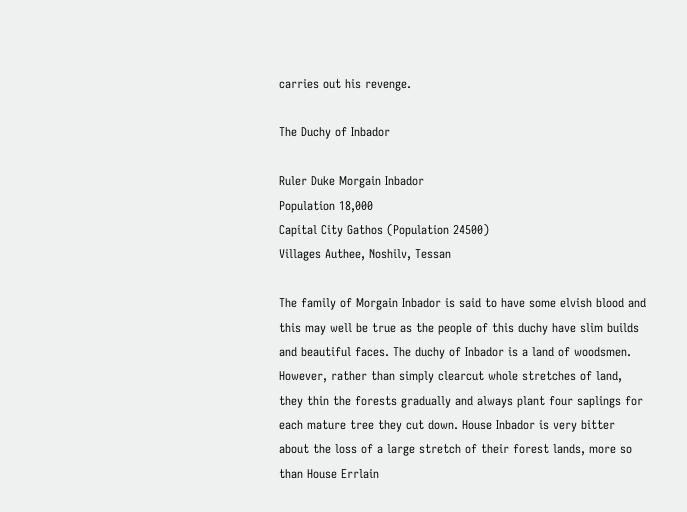carries out his revenge.

The Duchy of Inbador

Ruler Duke Morgain Inbador
Population 18,000
Capital City Gathos (Population 24500)
Villages Authee, Noshilv, Tessan

The family of Morgain Inbador is said to have some elvish blood and this may well be true as the people of this duchy have slim builds and beautiful faces. The duchy of Inbador is a land of woodsmen. However, rather than simply clearcut whole stretches of land, they thin the forests gradually and always plant four saplings for each mature tree they cut down. House Inbador is very bitter about the loss of a large stretch of their forest lands, more so than House Errlain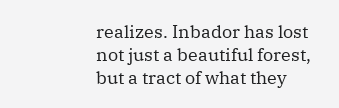realizes. Inbador has lost not just a beautiful forest, but a tract of what they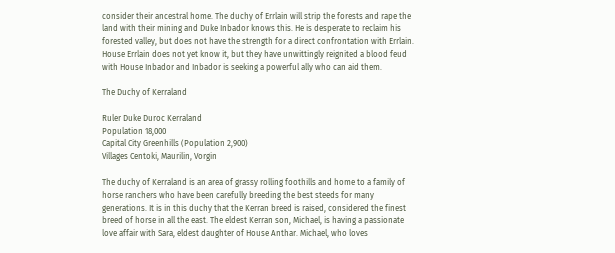consider their ancestral home. The duchy of Errlain will strip the forests and rape the land with their mining and Duke Inbador knows this. He is desperate to reclaim his forested valley, but does not have the strength for a direct confrontation with Errlain. House Errlain does not yet know it, but they have unwittingly reignited a blood feud with House Inbador and Inbador is seeking a powerful ally who can aid them.

The Duchy of Kerraland

Ruler Duke Duroc Kerraland
Population 18,000
Capital City Greenhills (Population 2,900)
Villages Centoki, Maurilin, Vorgin

The duchy of Kerraland is an area of grassy rolling foothills and home to a family of horse ranchers who have been carefully breeding the best steeds for many generations. It is in this duchy that the Kerran breed is raised, considered the finest breed of horse in all the east. The eldest Kerran son, Michael, is having a passionate love affair with Sara, eldest daughter of House Anthar. Michael, who loves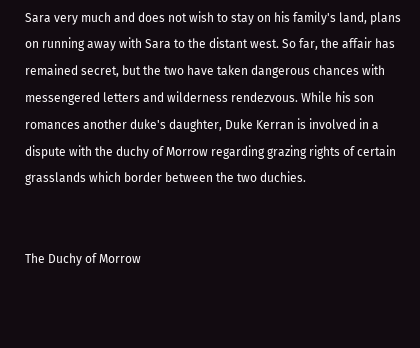Sara very much and does not wish to stay on his family's land, plans on running away with Sara to the distant west. So far, the affair has remained secret, but the two have taken dangerous chances with messengered letters and wilderness rendezvous. While his son romances another duke's daughter, Duke Kerran is involved in a dispute with the duchy of Morrow regarding grazing rights of certain grasslands which border between the two duchies.


The Duchy of Morrow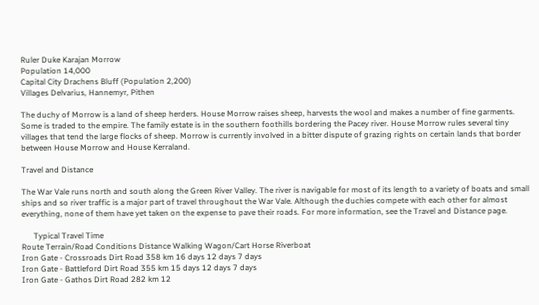Ruler Duke Karajan Morrow
Population 14,000
Capital City Drachens Bluff (Population 2,200)
Villages Delvarius, Hannemyr, Pithen

The duchy of Morrow is a land of sheep herders. House Morrow raises sheep, harvests the wool and makes a number of fine garments. Some is traded to the empire. The family estate is in the southern foothills bordering the Pacey river. House Morrow rules several tiny villages that tend the large flocks of sheep. Morrow is currently involved in a bitter dispute of grazing rights on certain lands that border between House Morrow and House Kerraland.

Travel and Distance

The War Vale runs north and south along the Green River Valley. The river is navigable for most of its length to a variety of boats and small ships and so river traffic is a major part of travel throughout the War Vale. Although the duchies compete with each other for almost everything, none of them have yet taken on the expense to pave their roads. For more information, see the Travel and Distance page.

      Typical Travel Time
Route Terrain/Road Conditions Distance Walking Wagon/Cart Horse Riverboat
Iron Gate - Crossroads Dirt Road 358 km 16 days 12 days 7 days
Iron Gate - Battleford Dirt Road 355 km 15 days 12 days 7 days
Iron Gate - Gathos Dirt Road 282 km 12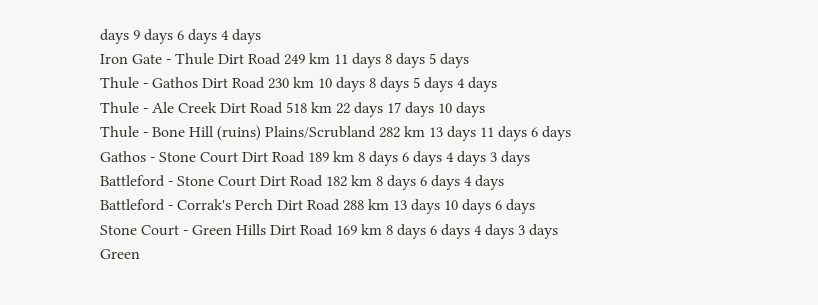days 9 days 6 days 4 days
Iron Gate - Thule Dirt Road 249 km 11 days 8 days 5 days
Thule - Gathos Dirt Road 230 km 10 days 8 days 5 days 4 days
Thule - Ale Creek Dirt Road 518 km 22 days 17 days 10 days
Thule - Bone Hill (ruins) Plains/Scrubland 282 km 13 days 11 days 6 days
Gathos - Stone Court Dirt Road 189 km 8 days 6 days 4 days 3 days
Battleford - Stone Court Dirt Road 182 km 8 days 6 days 4 days
Battleford - Corrak's Perch Dirt Road 288 km 13 days 10 days 6 days
Stone Court - Green Hills Dirt Road 169 km 8 days 6 days 4 days 3 days
Green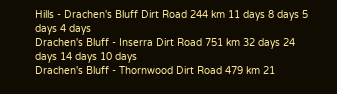Hills - Drachen's Bluff Dirt Road 244 km 11 days 8 days 5 days 4 days
Drachen's Bluff - Inserra Dirt Road 751 km 32 days 24 days 14 days 10 days
Drachen's Bluff - Thornwood Dirt Road 479 km 21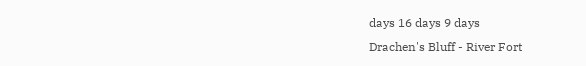days 16 days 9 days
Drachen's Bluff - River Fort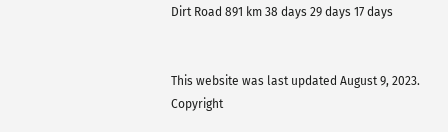Dirt Road 891 km 38 days 29 days 17 days


This website was last updated August 9, 2023. Copyright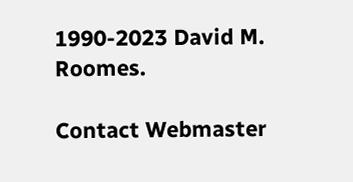1990-2023 David M. Roomes.

Contact Webmaster